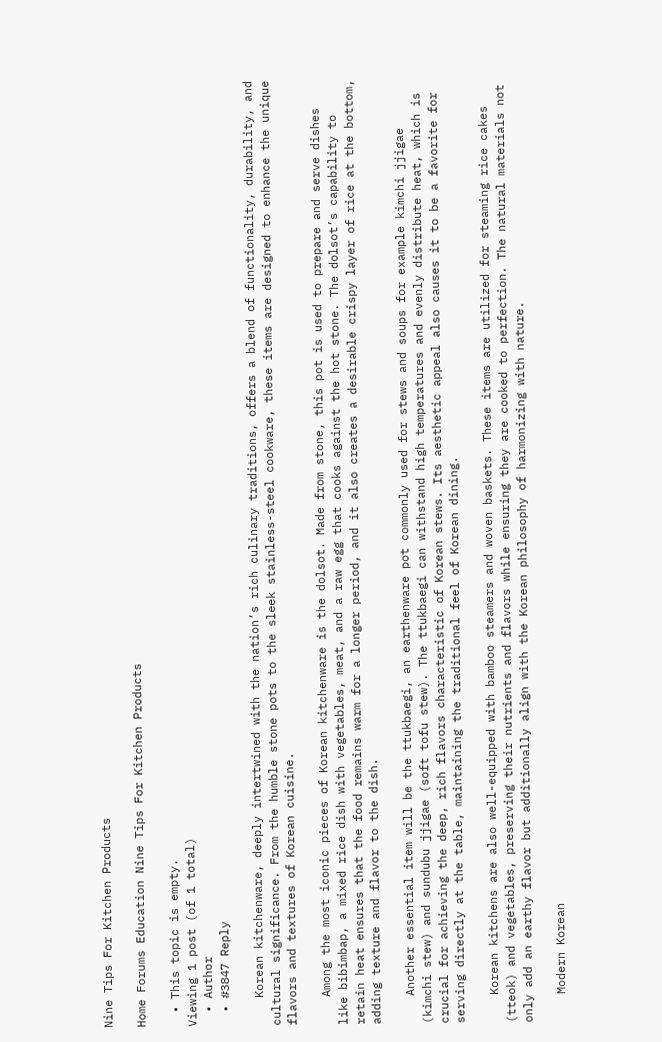Nine Tips For Kitchen Products

Home Forums Education Nine Tips For Kitchen Products

  • This topic is empty.
Viewing 1 post (of 1 total)
  • Author
  • #3847 Reply

    Korean kitchenware, deeply intertwined with the nation’s rich culinary traditions, offers a blend of functionality, durability, and cultural significance. From the humble stone pots to the sleek stainless-steel cookware, these items are designed to enhance the unique flavors and textures of Korean cuisine.

    Among the most iconic pieces of Korean kitchenware is the dolsot. Made from stone, this pot is used to prepare and serve dishes like bibimbap, a mixed rice dish with vegetables, meat, and a raw egg that cooks against the hot stone. The dolsot’s capability to retain heat ensures that the food remains warm for a longer period, and it also creates a desirable crispy layer of rice at the bottom, adding texture and flavor to the dish.

    Another essential item will be the ttukbaegi, an earthenware pot commonly used for stews and soups for example kimchi jjigae (kimchi stew) and sundubu jjigae (soft tofu stew). The ttukbaegi can withstand high temperatures and evenly distribute heat, which is crucial for achieving the deep, rich flavors characteristic of Korean stews. Its aesthetic appeal also causes it to be a favorite for serving directly at the table, maintaining the traditional feel of Korean dining.

    Korean kitchens are also well-equipped with bamboo steamers and woven baskets. These items are utilized for steaming rice cakes (tteok) and vegetables, preserving their nutrients and flavors while ensuring they are cooked to perfection. The natural materials not only add an earthy flavor but additionally align with the Korean philosophy of harmonizing with nature.

    Modern Korean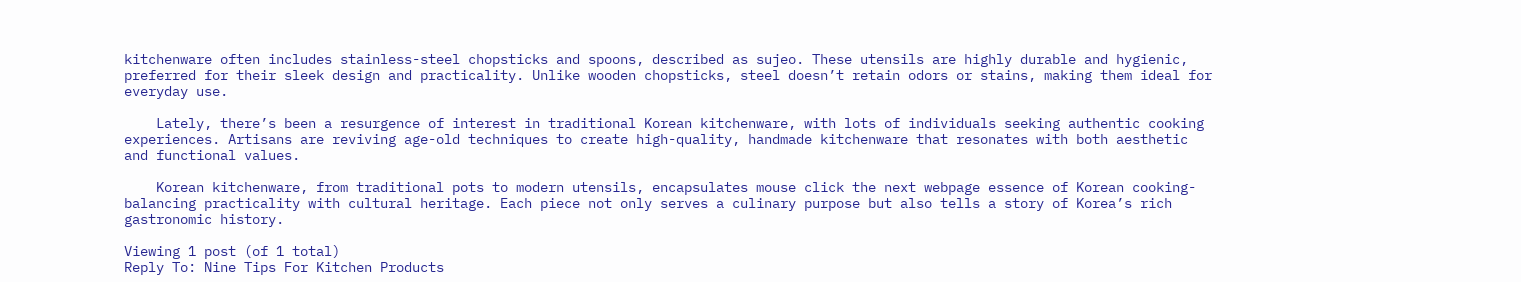kitchenware often includes stainless-steel chopsticks and spoons, described as sujeo. These utensils are highly durable and hygienic, preferred for their sleek design and practicality. Unlike wooden chopsticks, steel doesn’t retain odors or stains, making them ideal for everyday use.

    Lately, there’s been a resurgence of interest in traditional Korean kitchenware, with lots of individuals seeking authentic cooking experiences. Artisans are reviving age-old techniques to create high-quality, handmade kitchenware that resonates with both aesthetic and functional values.

    Korean kitchenware, from traditional pots to modern utensils, encapsulates mouse click the next webpage essence of Korean cooking-balancing practicality with cultural heritage. Each piece not only serves a culinary purpose but also tells a story of Korea’s rich gastronomic history.

Viewing 1 post (of 1 total)
Reply To: Nine Tips For Kitchen Products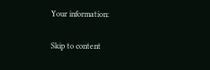Your information:

Skip to content